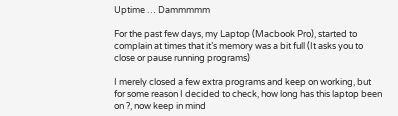Uptime … Dammmmm

For the past few days, my Laptop (Macbook Pro), started to complain at times that it’s memory was a bit full (It asks you to close or pause running programs)

I merely closed a few extra programs and keep on working, but for some reason I decided to check, how long has this laptop been on ?, now keep in mind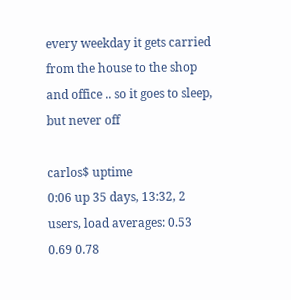every weekday it gets carried from the house to the shop and office .. so it goes to sleep, but never off

carlos$ uptime
0:06 up 35 days, 13:32, 2 users, load averages: 0.53 0.69 0.78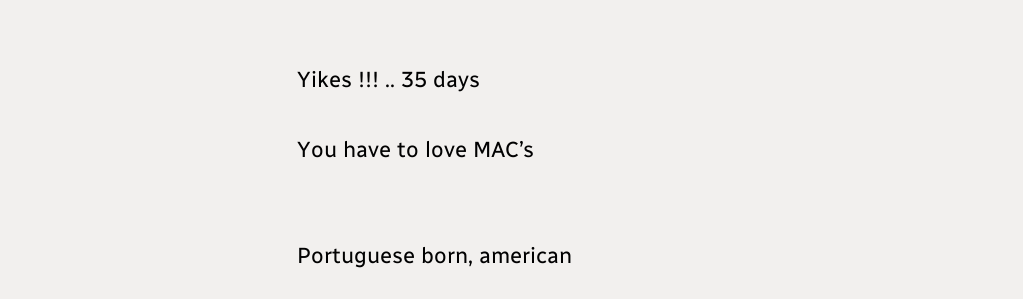Yikes !!! .. 35 days

You have to love MAC’s


Portuguese born, american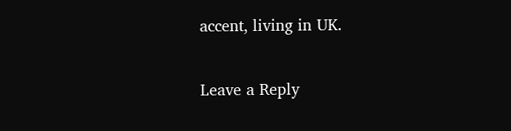accent, living in UK.

Leave a Reply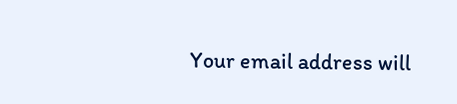Your email address will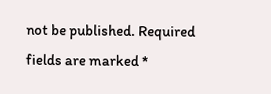not be published. Required fields are marked *